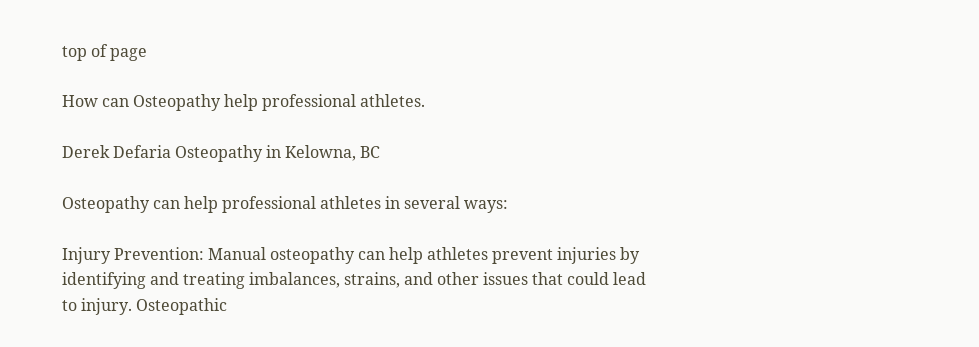top of page

How can Osteopathy help professional athletes.

Derek Defaria Osteopathy in Kelowna, BC

Osteopathy can help professional athletes in several ways:

Injury Prevention: Manual osteopathy can help athletes prevent injuries by identifying and treating imbalances, strains, and other issues that could lead to injury. Osteopathic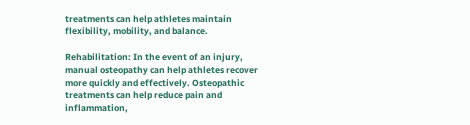treatments can help athletes maintain flexibility, mobility, and balance.

Rehabilitation: In the event of an injury, manual osteopathy can help athletes recover more quickly and effectively. Osteopathic treatments can help reduce pain and inflammation,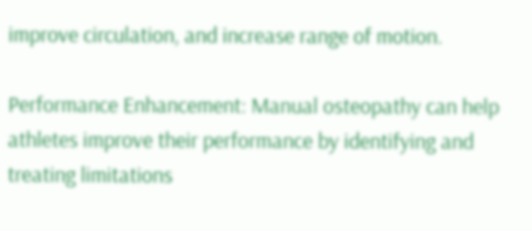improve circulation, and increase range of motion.

Performance Enhancement: Manual osteopathy can help athletes improve their performance by identifying and treating limitations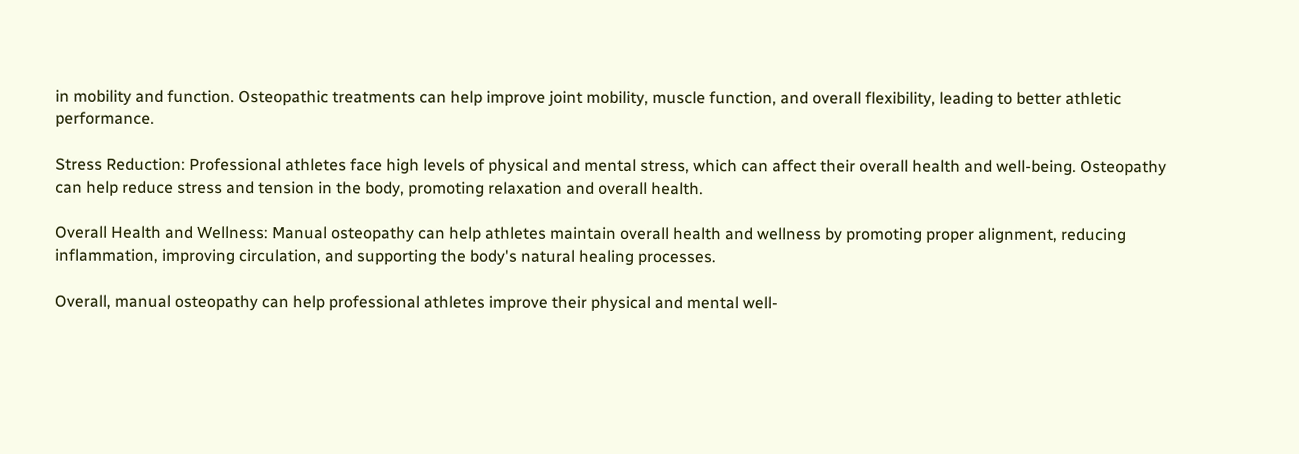in mobility and function. Osteopathic treatments can help improve joint mobility, muscle function, and overall flexibility, leading to better athletic performance.

Stress Reduction: Professional athletes face high levels of physical and mental stress, which can affect their overall health and well-being. Osteopathy can help reduce stress and tension in the body, promoting relaxation and overall health.

Overall Health and Wellness: Manual osteopathy can help athletes maintain overall health and wellness by promoting proper alignment, reducing inflammation, improving circulation, and supporting the body's natural healing processes.

Overall, manual osteopathy can help professional athletes improve their physical and mental well-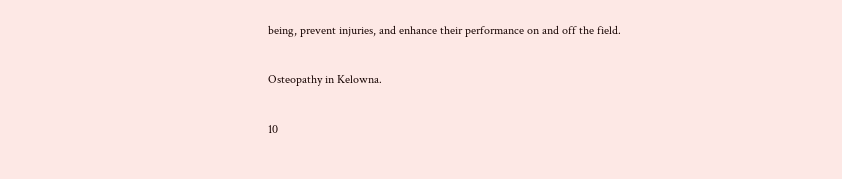being, prevent injuries, and enhance their performance on and off the field.

Osteopathy in Kelowna.

10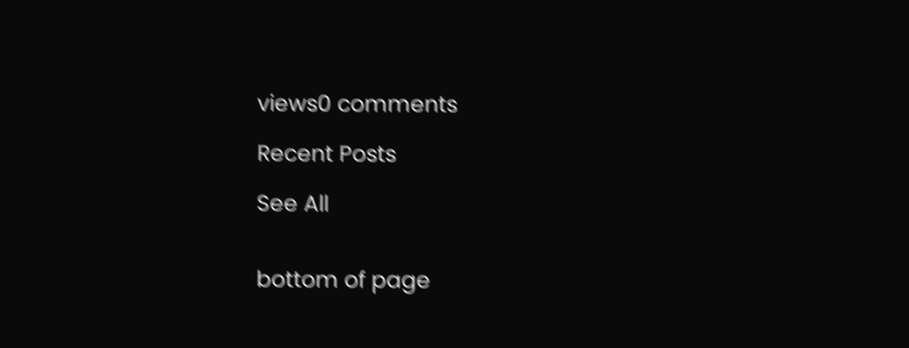views0 comments

Recent Posts

See All


bottom of page